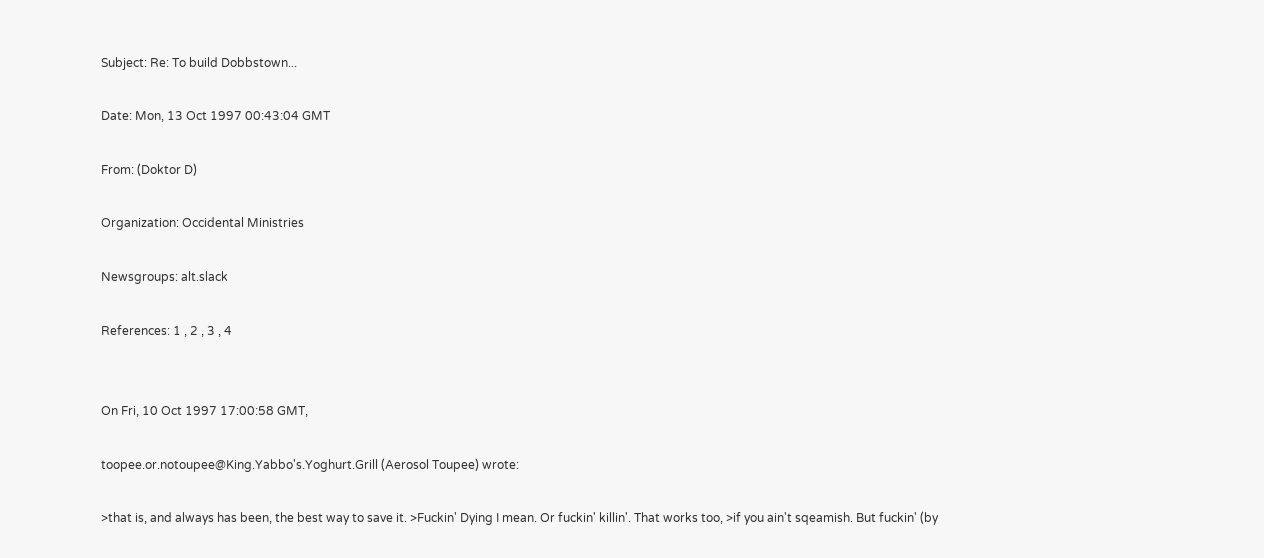Subject: Re: To build Dobbstown...

Date: Mon, 13 Oct 1997 00:43:04 GMT

From: (Doktor D)

Organization: Occidental Ministries

Newsgroups: alt.slack

References: 1 , 2 , 3 , 4


On Fri, 10 Oct 1997 17:00:58 GMT,

toopee.or.notoupee@King.Yabbo's.Yoghurt.Grill (Aerosol Toupee) wrote:

>that is, and always has been, the best way to save it. >Fuckin' Dying I mean. Or fuckin' killin'. That works too, >if you ain't sqeamish. But fuckin' (by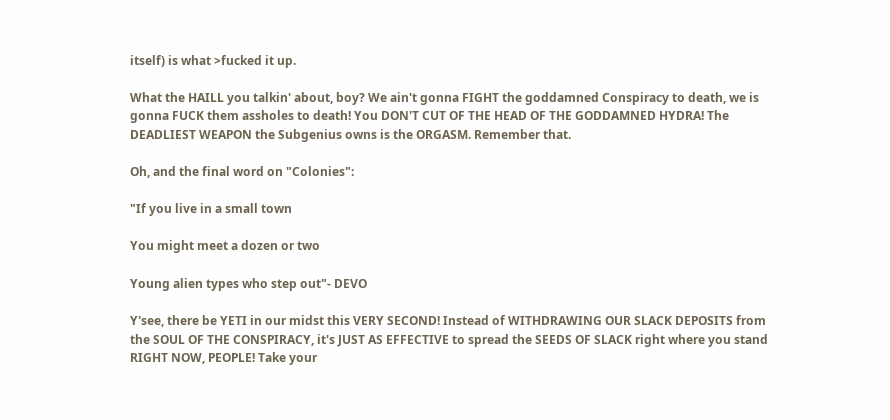itself) is what >fucked it up.

What the HAILL you talkin' about, boy? We ain't gonna FIGHT the goddamned Conspiracy to death, we is gonna FUCK them assholes to death! You DON'T CUT OF THE HEAD OF THE GODDAMNED HYDRA! The DEADLIEST WEAPON the Subgenius owns is the ORGASM. Remember that.

Oh, and the final word on "Colonies":

"If you live in a small town

You might meet a dozen or two

Young alien types who step out"- DEVO

Y'see, there be YETI in our midst this VERY SECOND! Instead of WITHDRAWING OUR SLACK DEPOSITS from the SOUL OF THE CONSPIRACY, it's JUST AS EFFECTIVE to spread the SEEDS OF SLACK right where you stand RIGHT NOW, PEOPLE! Take your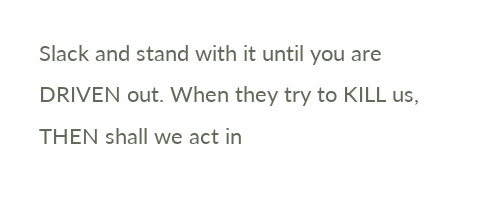Slack and stand with it until you are DRIVEN out. When they try to KILL us, THEN shall we act in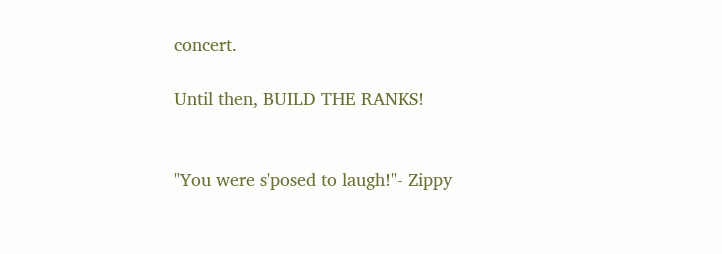concert.

Until then, BUILD THE RANKS!


"You were s'posed to laugh!"- Zippy